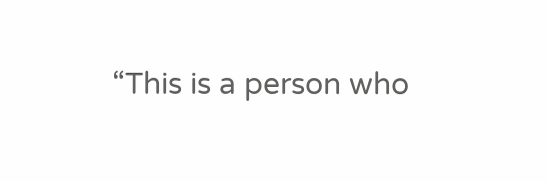“This is a person who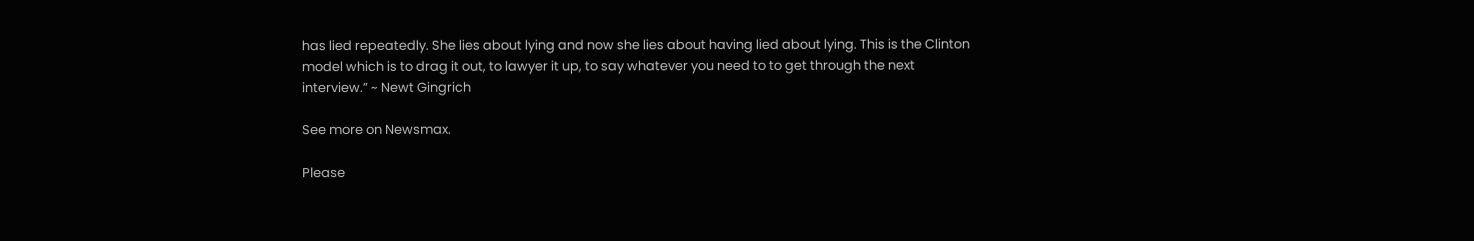has lied repeatedly. She lies about lying and now she lies about having lied about lying. This is the Clinton model which is to drag it out, to lawyer it up, to say whatever you need to to get through the next interview.” ~ Newt Gingrich

See more on Newsmax.

Please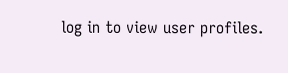log in to view user profiles.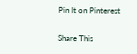Pin It on Pinterest

Share This